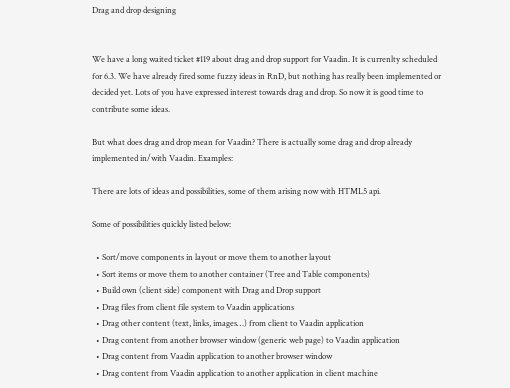Drag and drop designing


We have a long waited ticket #119 about drag and drop support for Vaadin. It is currenlty scheduled for 6.3. We have already fired some fuzzy ideas in RnD, but nothing has really been implemented or decided yet. Lots of you have expressed interest towards drag and drop. So now it is good time to contribute some ideas.

But what does drag and drop mean for Vaadin? There is actually some drag and drop already implemented in/with Vaadin. Examples:

There are lots of ideas and possibilities, some of them arising now with HTML5 api.

Some of possibilities quickly listed below:

  • Sort/move components in layout or move them to another layout
  • Sort items or move them to another container (Tree and Table components)
  • Build own (client side) component with Drag and Drop support
  • Drag files from client file system to Vaadin applications
  • Drag other content (text, links, images…) from client to Vaadin application
  • Drag content from another browser window (generic web page) to Vaadin application
  • Drag content from Vaadin application to another browser window
  • Drag content from Vaadin application to another application in client machine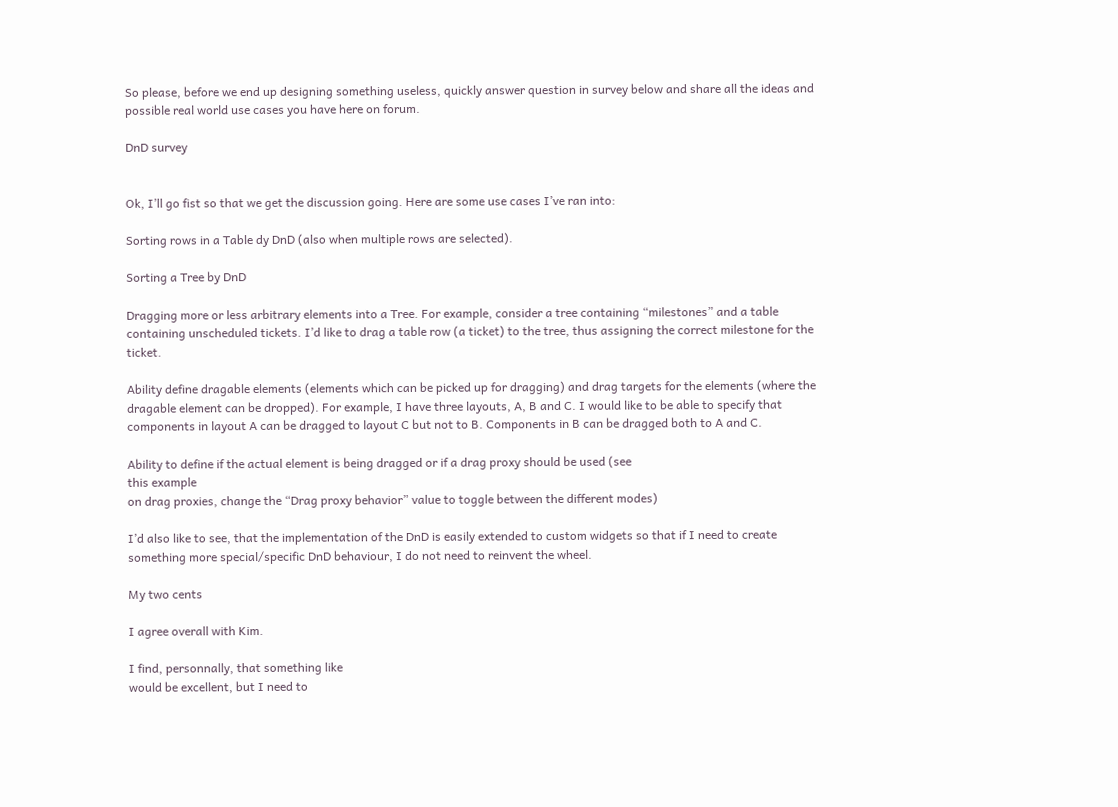So please, before we end up designing something useless, quickly answer question in survey below and share all the ideas and possible real world use cases you have here on forum.

DnD survey


Ok, I’ll go fist so that we get the discussion going. Here are some use cases I’ve ran into:

Sorting rows in a Table dy DnD (also when multiple rows are selected).

Sorting a Tree by DnD

Dragging more or less arbitrary elements into a Tree. For example, consider a tree containing “milestones” and a table containing unscheduled tickets. I’d like to drag a table row (a ticket) to the tree, thus assigning the correct milestone for the ticket.

Ability define dragable elements (elements which can be picked up for dragging) and drag targets for the elements (where the dragable element can be dropped). For example, I have three layouts, A, B and C. I would like to be able to specify that components in layout A can be dragged to layout C but not to B. Components in B can be dragged both to A and C.

Ability to define if the actual element is being dragged or if a drag proxy should be used (see
this example
on drag proxies, change the “Drag proxy behavior” value to toggle between the different modes)

I’d also like to see, that the implementation of the DnD is easily extended to custom widgets so that if I need to create something more special/specific DnD behaviour, I do not need to reinvent the wheel.

My two cents

I agree overall with Kim.

I find, personnally, that something like
would be excellent, but I need to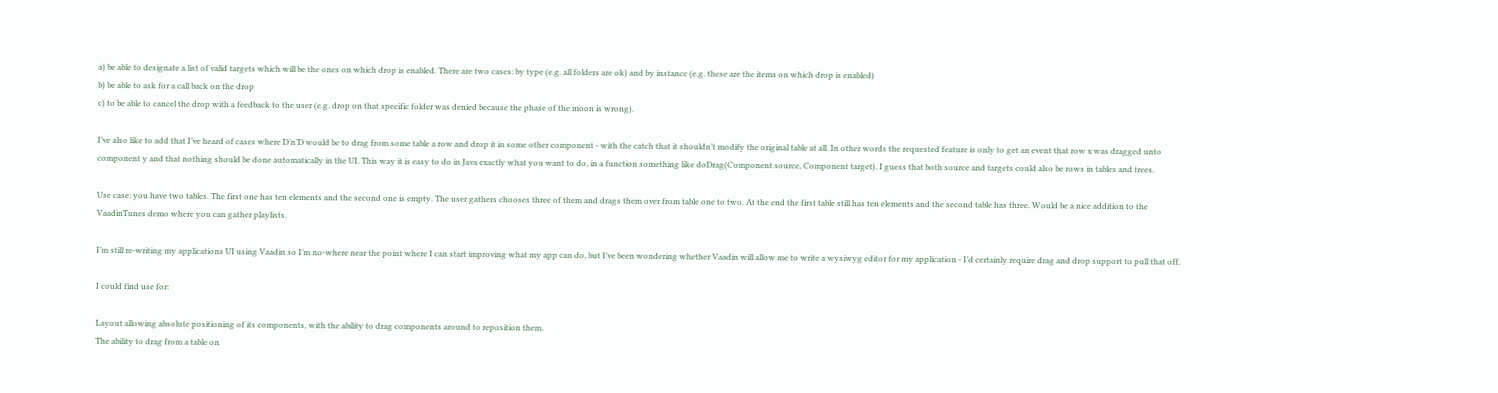a) be able to designate a list of valid targets which will be the ones on which drop is enabled. There are two cases: by type (e.g. all folders are ok) and by instance (e.g. these are the items on which drop is enabled)
b) be able to ask for a call back on the drop
c) to be able to cancel the drop with a feedback to the user (e.g. drop on that specific folder was denied because the phase of the moon is wrong).

I’ve also like to add that I’ve heard of cases where D’n’D would be to drag from some table a row and drop it in some other component - with the catch that it shouldn’t modify the original table at all. In other words the requested feature is only to get an event that row x was dragged unto component y and that nothing should be done automatically in the UI. This way it is easy to do in Java exactly what you want to do, in a function something like doDrag(Component source, Component target). I guess that both source and targets could also be rows in tables and trees.

Use case: you have two tables. The first one has ten elements and the second one is empty. The user gathers chooses three of them and drags them over from table one to two. At the end the first table still has ten elements and the second table has three. Would be a nice addition to the VaadinTunes demo where you can gather playlists.

I’m still re-writing my applications UI using Vaadin so I’m no-where near the point where I can start improving what my app can do, but I’ve been wondering whether Vaadin will allow me to write a wysiwyg editor for my application - I’d certainly require drag and drop support to pull that off.

I could find use for:

Layout allowing absolute positioning of its components, with the ability to drag components around to reposition them.
The ability to drag from a table on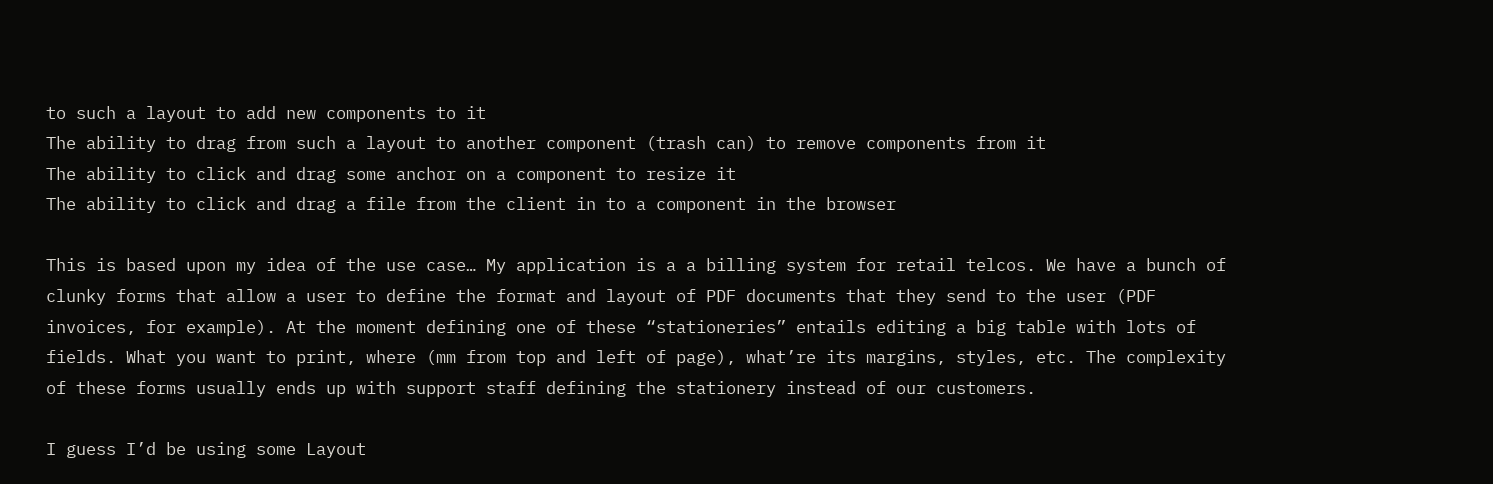to such a layout to add new components to it
The ability to drag from such a layout to another component (trash can) to remove components from it
The ability to click and drag some anchor on a component to resize it
The ability to click and drag a file from the client in to a component in the browser

This is based upon my idea of the use case… My application is a a billing system for retail telcos. We have a bunch of clunky forms that allow a user to define the format and layout of PDF documents that they send to the user (PDF invoices, for example). At the moment defining one of these “stationeries” entails editing a big table with lots of fields. What you want to print, where (mm from top and left of page), what’re its margins, styles, etc. The complexity of these forms usually ends up with support staff defining the stationery instead of our customers.

I guess I’d be using some Layout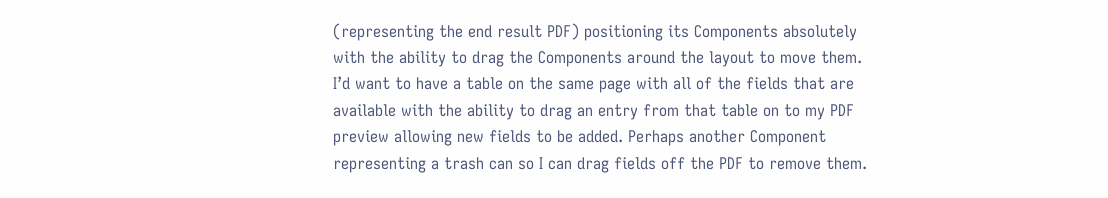(representing the end result PDF) positioning its Components absolutely with the ability to drag the Components around the layout to move them. I’d want to have a table on the same page with all of the fields that are available with the ability to drag an entry from that table on to my PDF preview allowing new fields to be added. Perhaps another Component representing a trash can so I can drag fields off the PDF to remove them.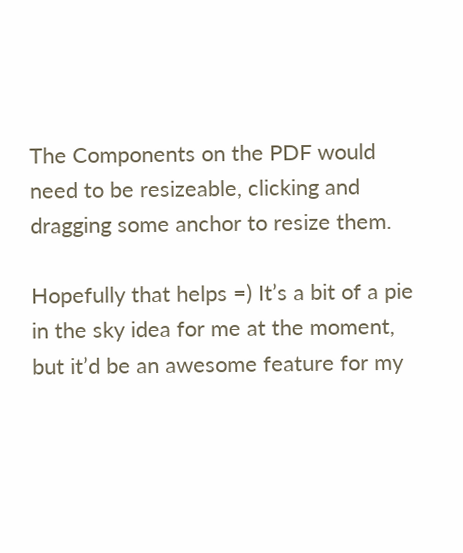The Components on the PDF would need to be resizeable, clicking and dragging some anchor to resize them.

Hopefully that helps =) It’s a bit of a pie in the sky idea for me at the moment, but it’d be an awesome feature for my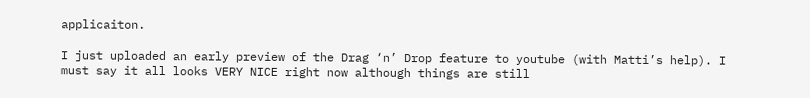applicaiton.

I just uploaded an early preview of the Drag ‘n’ Drop feature to youtube (with Matti’s help). I must say it all looks VERY NICE right now although things are still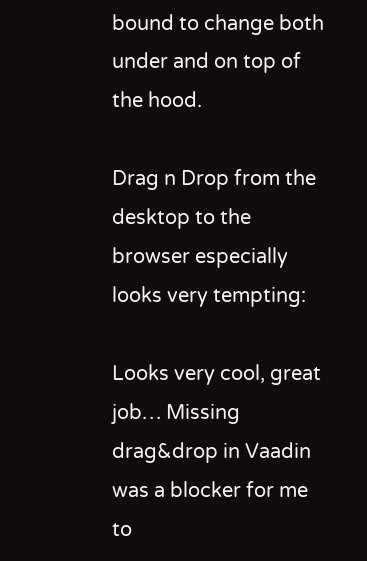bound to change both under and on top of the hood.

Drag n Drop from the desktop to the browser especially looks very tempting:

Looks very cool, great job… Missing drag&drop in Vaadin was a blocker for me to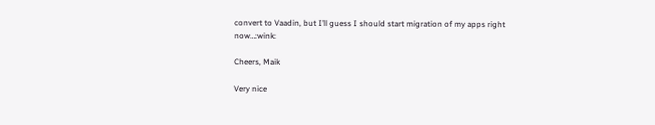convert to Vaadin, but I’ll guess I should start migration of my apps right now…:wink:

Cheers, Maik

Very nice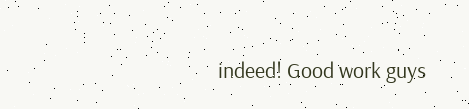indeed! Good work guys